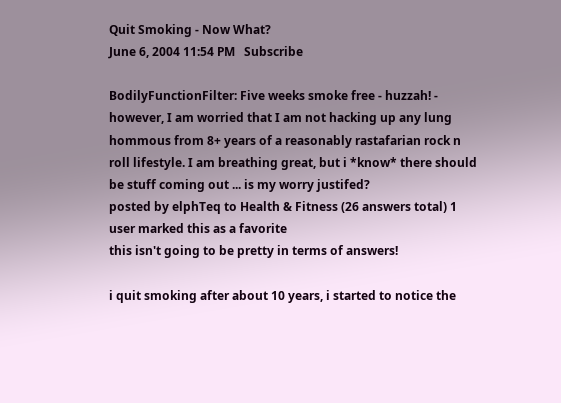Quit Smoking - Now What?
June 6, 2004 11:54 PM   Subscribe

BodilyFunctionFilter: Five weeks smoke free - huzzah! - however, I am worried that I am not hacking up any lung hommous from 8+ years of a reasonably rastafarian rock n roll lifestyle. I am breathing great, but i *know* there should be stuff coming out ... is my worry justifed?
posted by elphTeq to Health & Fitness (26 answers total) 1 user marked this as a favorite
this isn't going to be pretty in terms of answers!

i quit smoking after about 10 years, i started to notice the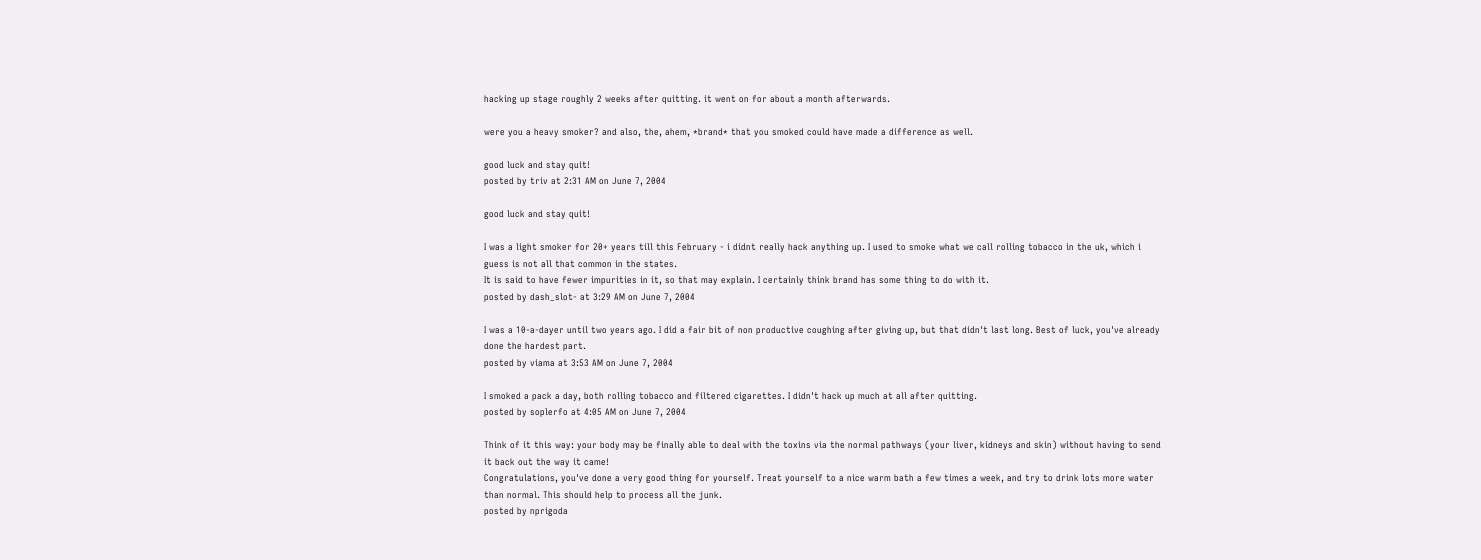hacking up stage roughly 2 weeks after quitting. it went on for about a month afterwards.

were you a heavy smoker? and also, the, ahem, *brand* that you smoked could have made a difference as well.

good luck and stay quit!
posted by triv at 2:31 AM on June 7, 2004

good luck and stay quit!

I was a light smoker for 20+ years till this February - i didnt really hack anything up. I used to smoke what we call rolling tobacco in the uk, which i guess is not all that common in the states.
It is said to have fewer impurities in it, so that may explain. I certainly think brand has some thing to do with it.
posted by dash_slot- at 3:29 AM on June 7, 2004

I was a 10-a-dayer until two years ago. I did a fair bit of non productive coughing after giving up, but that didn't last long. Best of luck, you've already done the hardest part.
posted by viama at 3:53 AM on June 7, 2004

I smoked a pack a day, both rolling tobacco and filtered cigarettes. I didn't hack up much at all after quitting.
posted by soplerfo at 4:05 AM on June 7, 2004

Think of it this way: your body may be finally able to deal with the toxins via the normal pathways (your liver, kidneys and skin) without having to send it back out the way it came!
Congratulations, you've done a very good thing for yourself. Treat yourself to a nice warm bath a few times a week, and try to drink lots more water than normal. This should help to process all the junk.
posted by nprigoda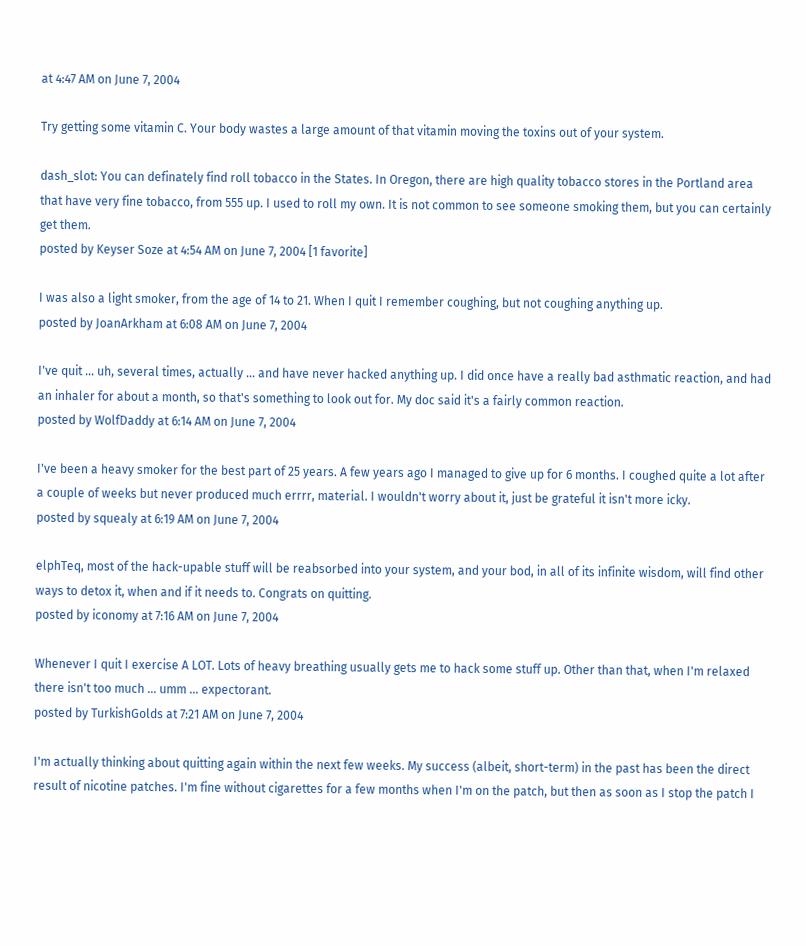at 4:47 AM on June 7, 2004

Try getting some vitamin C. Your body wastes a large amount of that vitamin moving the toxins out of your system.

dash_slot: You can definately find roll tobacco in the States. In Oregon, there are high quality tobacco stores in the Portland area that have very fine tobacco, from 555 up. I used to roll my own. It is not common to see someone smoking them, but you can certainly get them.
posted by Keyser Soze at 4:54 AM on June 7, 2004 [1 favorite]

I was also a light smoker, from the age of 14 to 21. When I quit I remember coughing, but not coughing anything up.
posted by JoanArkham at 6:08 AM on June 7, 2004

I've quit ... uh, several times, actually ... and have never hacked anything up. I did once have a really bad asthmatic reaction, and had an inhaler for about a month, so that's something to look out for. My doc said it's a fairly common reaction.
posted by WolfDaddy at 6:14 AM on June 7, 2004

I've been a heavy smoker for the best part of 25 years. A few years ago I managed to give up for 6 months. I coughed quite a lot after a couple of weeks but never produced much errrr, material. I wouldn't worry about it, just be grateful it isn't more icky.
posted by squealy at 6:19 AM on June 7, 2004

elphTeq, most of the hack-upable stuff will be reabsorbed into your system, and your bod, in all of its infinite wisdom, will find other ways to detox it, when and if it needs to. Congrats on quitting.
posted by iconomy at 7:16 AM on June 7, 2004

Whenever I quit I exercise A LOT. Lots of heavy breathing usually gets me to hack some stuff up. Other than that, when I'm relaxed there isn't too much ... umm ... expectorant.
posted by TurkishGolds at 7:21 AM on June 7, 2004

I'm actually thinking about quitting again within the next few weeks. My success (albeit, short-term) in the past has been the direct result of nicotine patches. I'm fine without cigarettes for a few months when I'm on the patch, but then as soon as I stop the patch I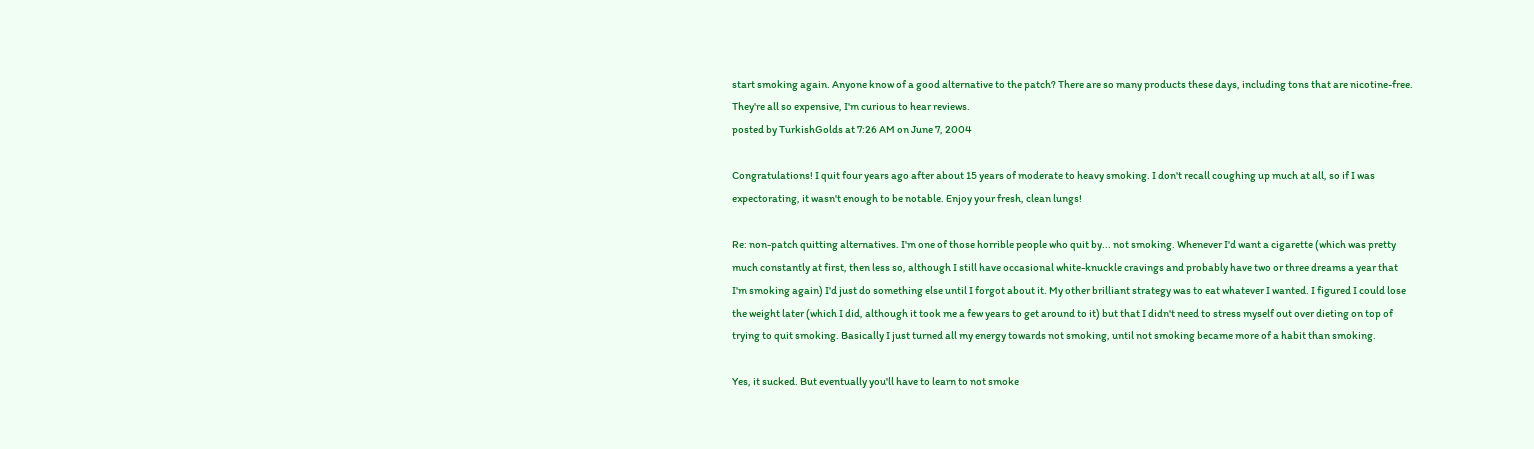start smoking again. Anyone know of a good alternative to the patch? There are so many products these days, including tons that are nicotine-free. They're all so expensive, I'm curious to hear reviews.
posted by TurkishGolds at 7:26 AM on June 7, 2004

Congratulations! I quit four years ago after about 15 years of moderate to heavy smoking. I don't recall coughing up much at all, so if I was expectorating, it wasn't enough to be notable. Enjoy your fresh, clean lungs!

Re: non-patch quitting alternatives. I'm one of those horrible people who quit by... not smoking. Whenever I'd want a cigarette (which was pretty much constantly at first, then less so, although I still have occasional white-knuckle cravings and probably have two or three dreams a year that I'm smoking again) I'd just do something else until I forgot about it. My other brilliant strategy was to eat whatever I wanted. I figured I could lose the weight later (which I did, although it took me a few years to get around to it) but that I didn't need to stress myself out over dieting on top of trying to quit smoking. Basically I just turned all my energy towards not smoking, until not smoking became more of a habit than smoking.

Yes, it sucked. But eventually you'll have to learn to not smoke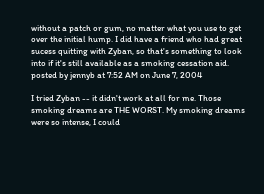without a patch or gum, no matter what you use to get over the initial hump. I did have a friend who had great sucess quitting with Zyban, so that's something to look into if it's still available as a smoking cessation aid.
posted by jennyb at 7:52 AM on June 7, 2004

I tried Zyban -- it didn't work at all for me. Those smoking dreams are THE WORST. My smoking dreams were so intense, I could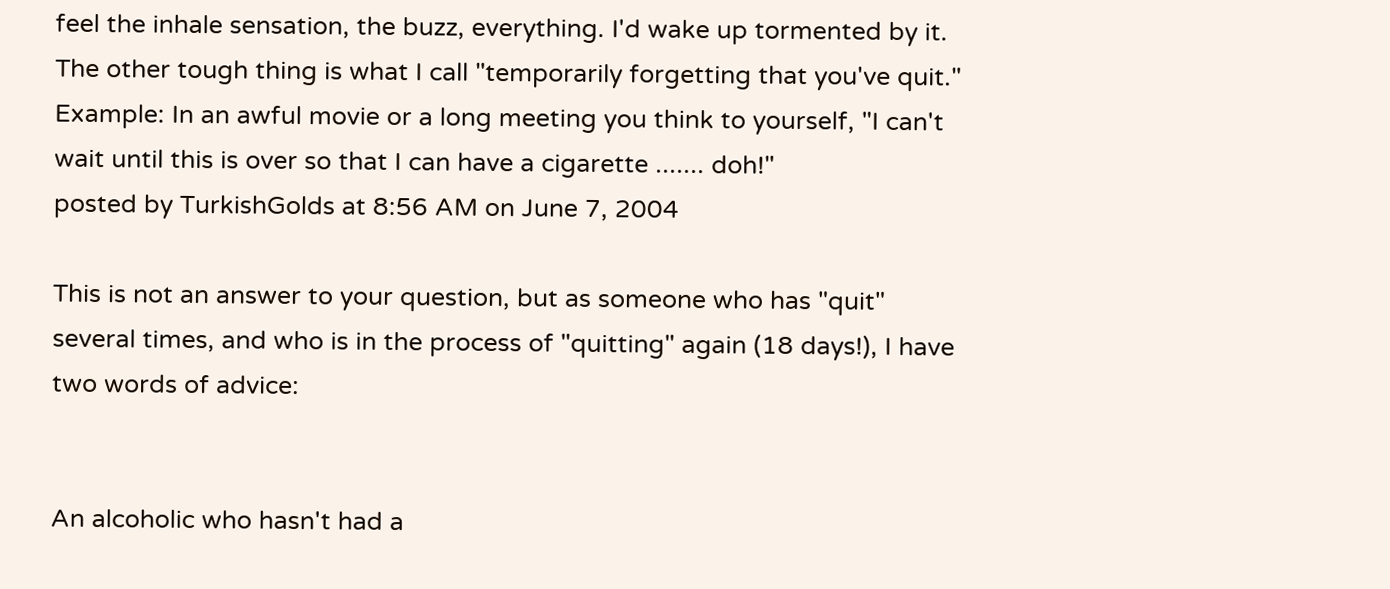feel the inhale sensation, the buzz, everything. I'd wake up tormented by it. The other tough thing is what I call "temporarily forgetting that you've quit." Example: In an awful movie or a long meeting you think to yourself, "I can't wait until this is over so that I can have a cigarette ....... doh!"
posted by TurkishGolds at 8:56 AM on June 7, 2004

This is not an answer to your question, but as someone who has "quit" several times, and who is in the process of "quitting" again (18 days!), I have two words of advice:


An alcoholic who hasn't had a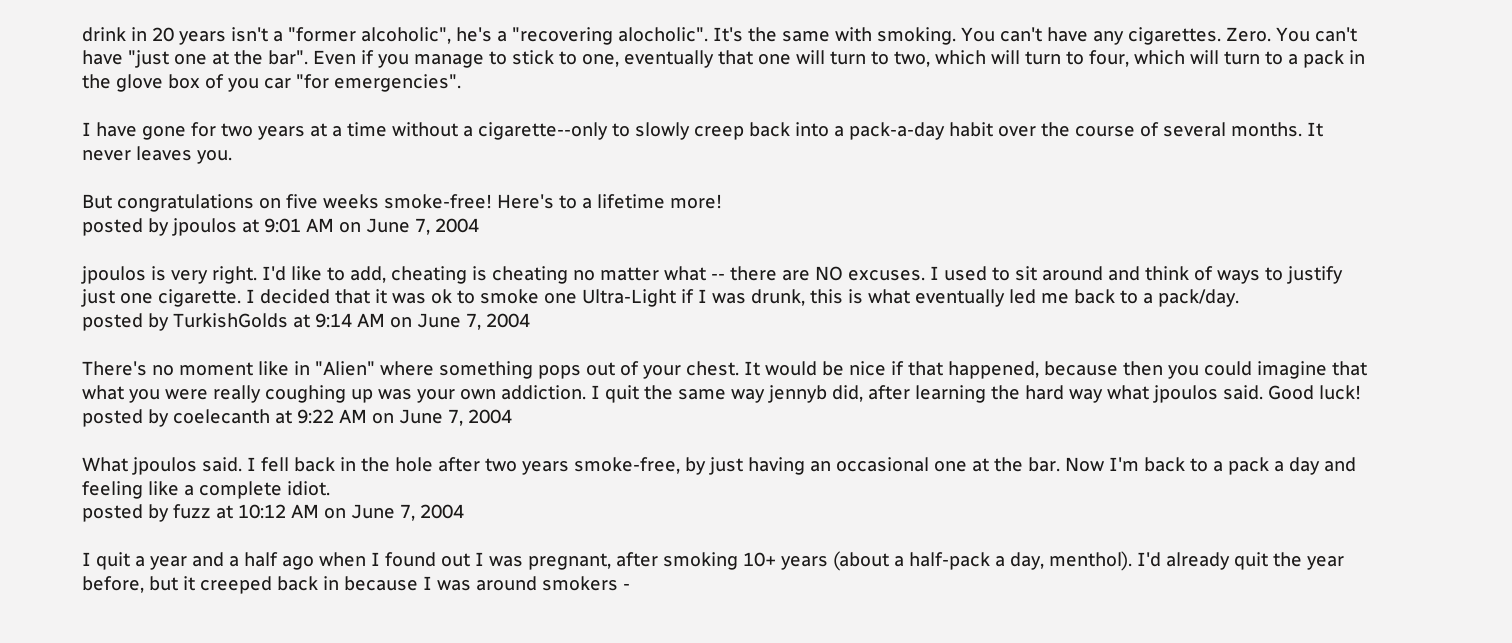drink in 20 years isn't a "former alcoholic", he's a "recovering alocholic". It's the same with smoking. You can't have any cigarettes. Zero. You can't have "just one at the bar". Even if you manage to stick to one, eventually that one will turn to two, which will turn to four, which will turn to a pack in the glove box of you car "for emergencies".

I have gone for two years at a time without a cigarette--only to slowly creep back into a pack-a-day habit over the course of several months. It never leaves you.

But congratulations on five weeks smoke-free! Here's to a lifetime more!
posted by jpoulos at 9:01 AM on June 7, 2004

jpoulos is very right. I'd like to add, cheating is cheating no matter what -- there are NO excuses. I used to sit around and think of ways to justify just one cigarette. I decided that it was ok to smoke one Ultra-Light if I was drunk, this is what eventually led me back to a pack/day.
posted by TurkishGolds at 9:14 AM on June 7, 2004

There's no moment like in "Alien" where something pops out of your chest. It would be nice if that happened, because then you could imagine that what you were really coughing up was your own addiction. I quit the same way jennyb did, after learning the hard way what jpoulos said. Good luck!
posted by coelecanth at 9:22 AM on June 7, 2004

What jpoulos said. I fell back in the hole after two years smoke-free, by just having an occasional one at the bar. Now I'm back to a pack a day and feeling like a complete idiot.
posted by fuzz at 10:12 AM on June 7, 2004

I quit a year and a half ago when I found out I was pregnant, after smoking 10+ years (about a half-pack a day, menthol). I'd already quit the year before, but it creeped back in because I was around smokers -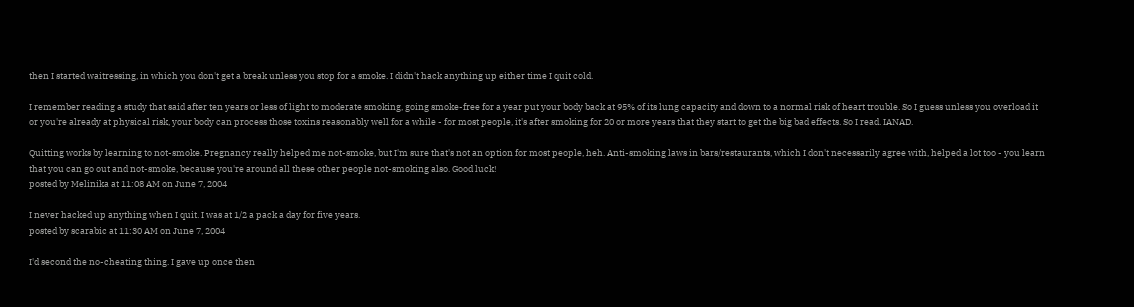then I started waitressing, in which you don't get a break unless you stop for a smoke. I didn't hack anything up either time I quit cold.

I remember reading a study that said after ten years or less of light to moderate smoking, going smoke-free for a year put your body back at 95% of its lung capacity and down to a normal risk of heart trouble. So I guess unless you overload it or you're already at physical risk, your body can process those toxins reasonably well for a while - for most people, it's after smoking for 20 or more years that they start to get the big bad effects. So I read. IANAD.

Quitting works by learning to not-smoke. Pregnancy really helped me not-smoke, but I'm sure that's not an option for most people, heh. Anti-smoking laws in bars/restaurants, which I don't necessarily agree with, helped a lot too - you learn that you can go out and not-smoke, because you're around all these other people not-smoking also. Good luck!
posted by Melinika at 11:08 AM on June 7, 2004

I never hacked up anything when I quit. I was at 1/2 a pack a day for five years.
posted by scarabic at 11:30 AM on June 7, 2004

I'd second the no-cheating thing. I gave up once then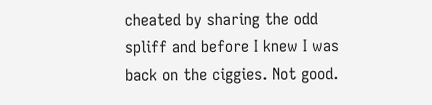cheated by sharing the odd spliff and before I knew I was back on the ciggies. Not good.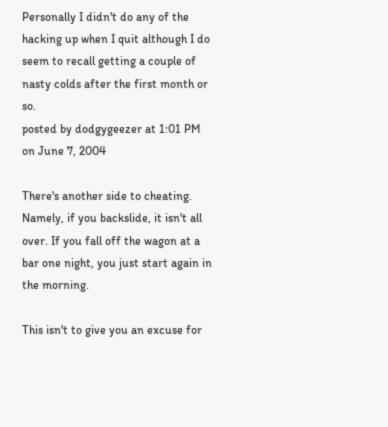Personally I didn't do any of the hacking up when I quit although I do seem to recall getting a couple of nasty colds after the first month or so.
posted by dodgygeezer at 1:01 PM on June 7, 2004

There's another side to cheating. Namely, if you backslide, it isn't all over. If you fall off the wagon at a bar one night, you just start again in the morning.

This isn't to give you an excuse for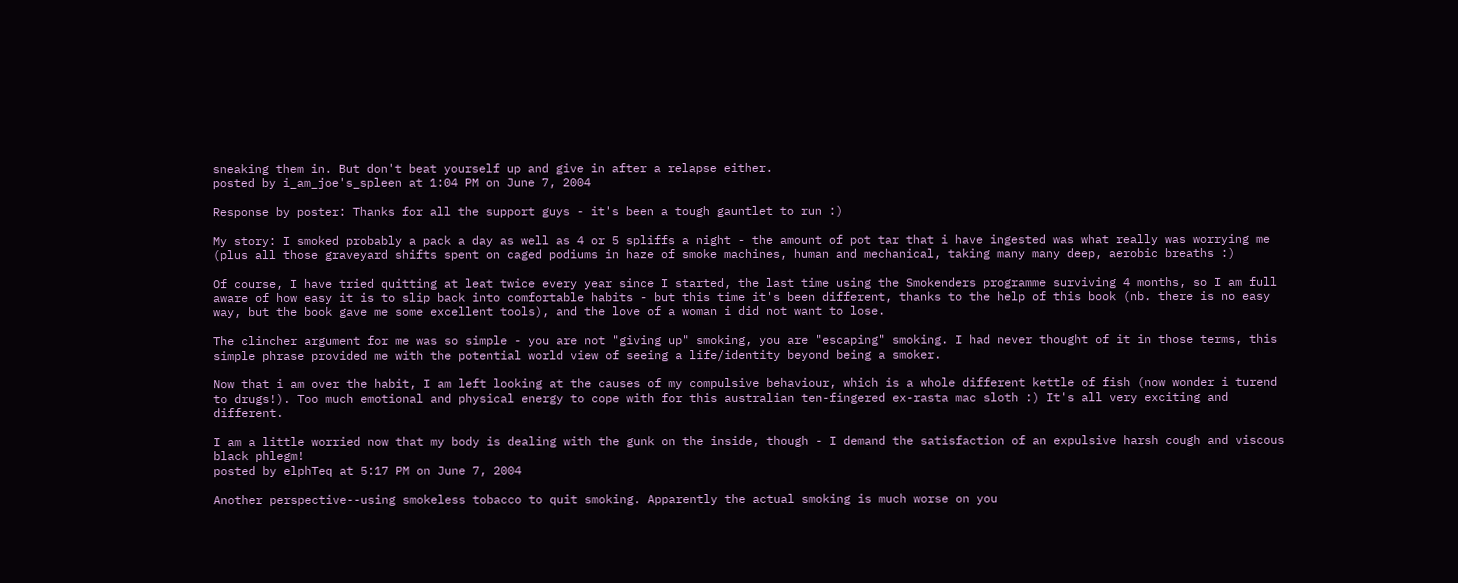sneaking them in. But don't beat yourself up and give in after a relapse either.
posted by i_am_joe's_spleen at 1:04 PM on June 7, 2004

Response by poster: Thanks for all the support guys - it's been a tough gauntlet to run :)

My story: I smoked probably a pack a day as well as 4 or 5 spliffs a night - the amount of pot tar that i have ingested was what really was worrying me (plus all those graveyard shifts spent on caged podiums in haze of smoke machines, human and mechanical, taking many many deep, aerobic breaths :)

Of course, I have tried quitting at leat twice every year since I started, the last time using the Smokenders programme surviving 4 months, so I am full aware of how easy it is to slip back into comfortable habits - but this time it's been different, thanks to the help of this book (nb. there is no easy way, but the book gave me some excellent tools), and the love of a woman i did not want to lose.

The clincher argument for me was so simple - you are not "giving up" smoking, you are "escaping" smoking. I had never thought of it in those terms, this simple phrase provided me with the potential world view of seeing a life/identity beyond being a smoker.

Now that i am over the habit, I am left looking at the causes of my compulsive behaviour, which is a whole different kettle of fish (now wonder i turend to drugs!). Too much emotional and physical energy to cope with for this australian ten-fingered ex-rasta mac sloth :) It's all very exciting and different.

I am a little worried now that my body is dealing with the gunk on the inside, though - I demand the satisfaction of an expulsive harsh cough and viscous black phlegm!
posted by elphTeq at 5:17 PM on June 7, 2004

Another perspective--using smokeless tobacco to quit smoking. Apparently the actual smoking is much worse on you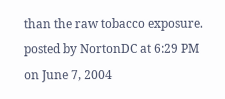than the raw tobacco exposure.
posted by NortonDC at 6:29 PM on June 7, 2004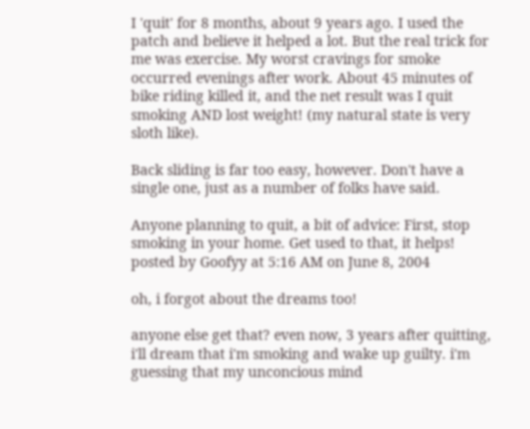I 'quit' for 8 months, about 9 years ago. I used the patch and believe it helped a lot. But the real trick for me was exercise. My worst cravings for smoke occurred evenings after work. About 45 minutes of bike riding killed it, and the net result was I quit smoking AND lost weight! (my natural state is very sloth like).

Back sliding is far too easy, however. Don't have a single one, just as a number of folks have said.

Anyone planning to quit, a bit of advice: First, stop smoking in your home. Get used to that, it helps!
posted by Goofyy at 5:16 AM on June 8, 2004

oh, i forgot about the dreams too!

anyone else get that? even now, 3 years after quitting, i'll dream that i'm smoking and wake up guilty. i'm guessing that my unconcious mind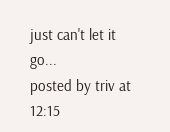just can't let it go...
posted by triv at 12:15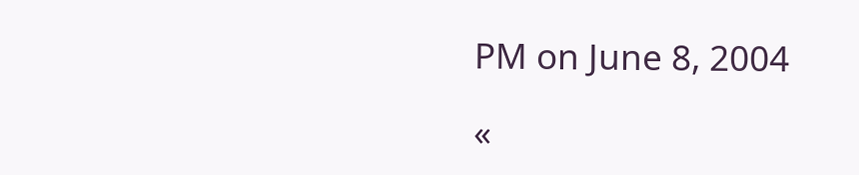PM on June 8, 2004

«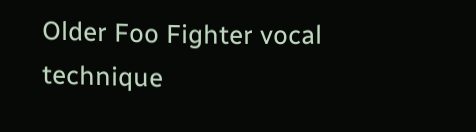Older Foo Fighter vocal technique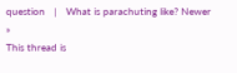question   |   What is parachuting like? Newer »
This thread is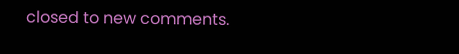closed to new comments.